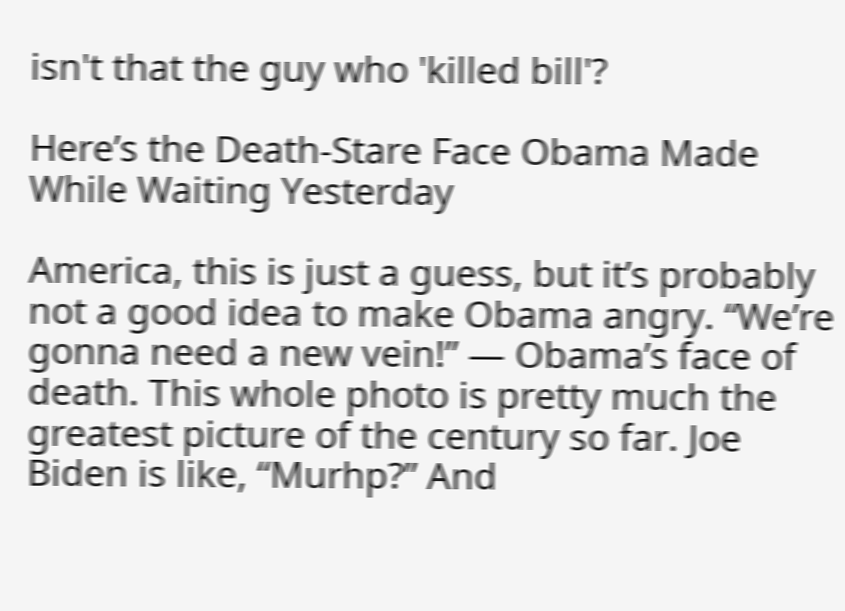isn't that the guy who 'killed bill'?

Here’s the Death-Stare Face Obama Made While Waiting Yesterday

America, this is just a guess, but it’s probably not a good idea to make Obama angry. “We’re gonna need a new vein!” — Obama’s face of death. This whole photo is pretty much the greatest picture of the century so far. Joe Biden is like, “Murhp?” And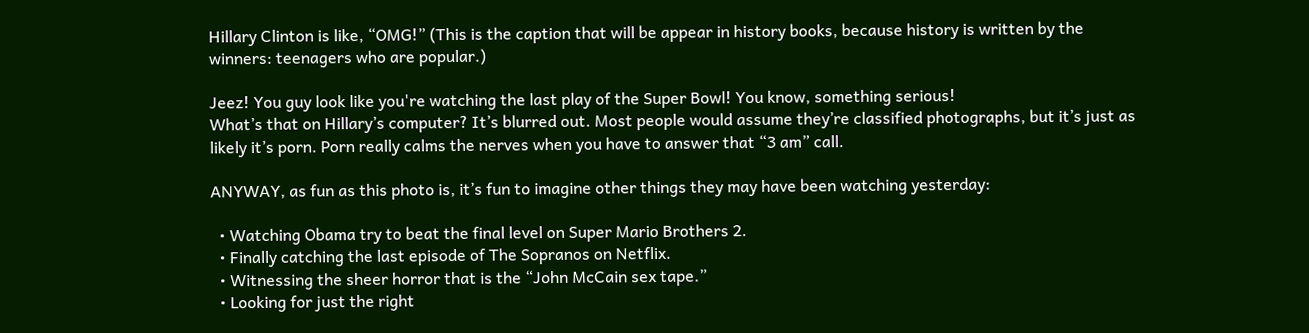Hillary Clinton is like, “OMG!” (This is the caption that will be appear in history books, because history is written by the winners: teenagers who are popular.)

Jeez! You guy look like you're watching the last play of the Super Bowl! You know, something serious!
What’s that on Hillary’s computer? It’s blurred out. Most people would assume they’re classified photographs, but it’s just as likely it’s porn. Porn really calms the nerves when you have to answer that “3 am” call.

ANYWAY, as fun as this photo is, it’s fun to imagine other things they may have been watching yesterday:

  • Watching Obama try to beat the final level on Super Mario Brothers 2.
  • Finally catching the last episode of The Sopranos on Netflix.
  • Witnessing the sheer horror that is the “John McCain sex tape.”
  • Looking for just the right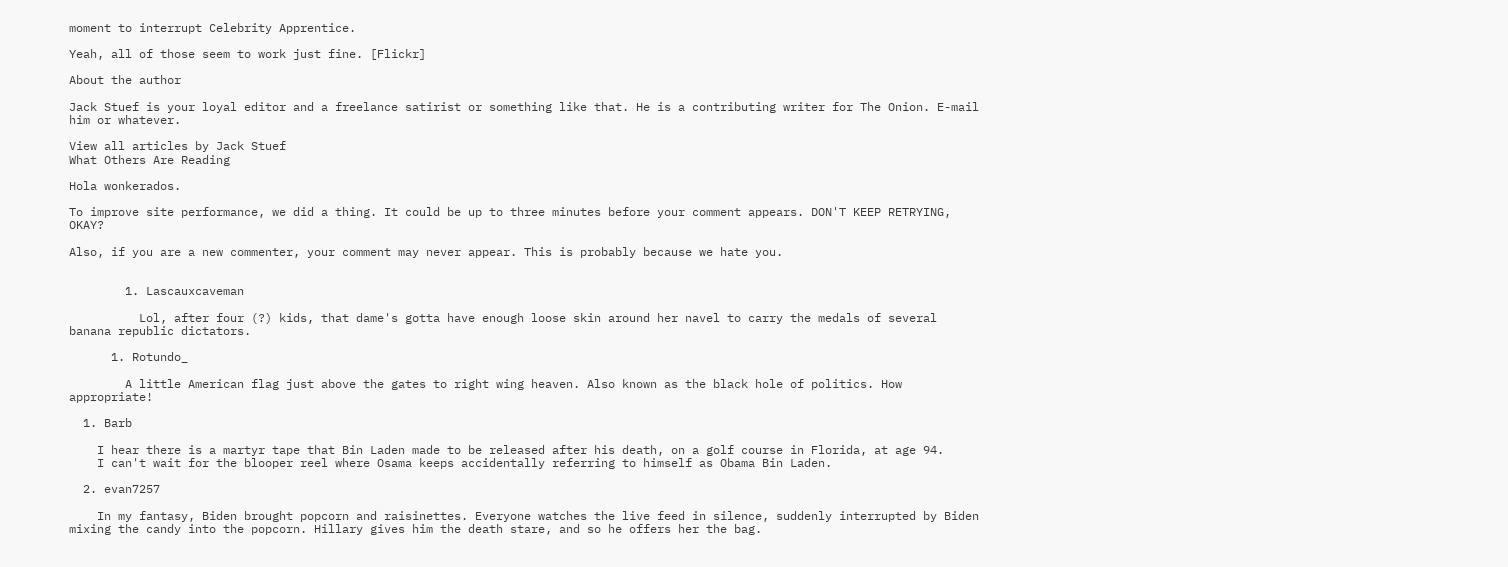moment to interrupt Celebrity Apprentice.

Yeah, all of those seem to work just fine. [Flickr]

About the author

Jack Stuef is your loyal editor and a freelance satirist or something like that. He is a contributing writer for The Onion. E-mail him or whatever.

View all articles by Jack Stuef
What Others Are Reading

Hola wonkerados.

To improve site performance, we did a thing. It could be up to three minutes before your comment appears. DON'T KEEP RETRYING, OKAY?

Also, if you are a new commenter, your comment may never appear. This is probably because we hate you.


        1. Lascauxcaveman

          Lol, after four (?) kids, that dame's gotta have enough loose skin around her navel to carry the medals of several banana republic dictators.

      1. Rotundo_

        A little American flag just above the gates to right wing heaven. Also known as the black hole of politics. How appropriate!

  1. Barb

    I hear there is a martyr tape that Bin Laden made to be released after his death, on a golf course in Florida, at age 94.
    I can't wait for the blooper reel where Osama keeps accidentally referring to himself as Obama Bin Laden.

  2. evan7257

    In my fantasy, Biden brought popcorn and raisinettes. Everyone watches the live feed in silence, suddenly interrupted by Biden mixing the candy into the popcorn. Hillary gives him the death stare, and so he offers her the bag.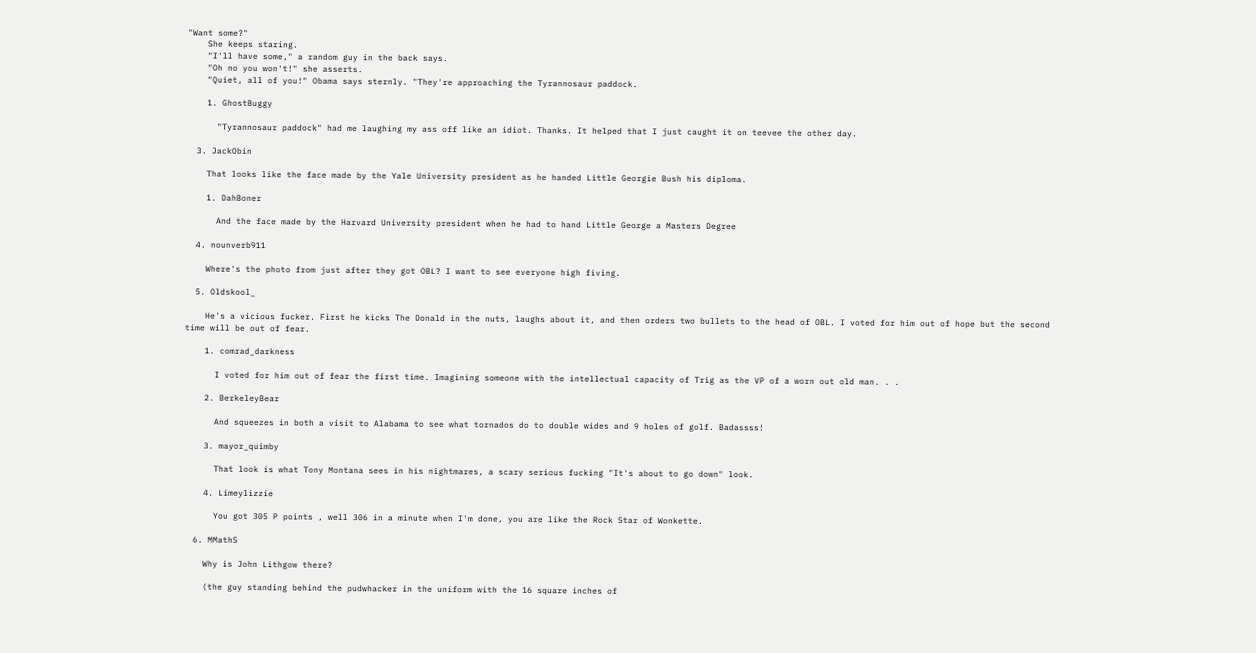"Want some?"
    She keeps staring.
    "I'll have some," a random guy in the back says.
    "Oh no you won't!" she asserts.
    "Quiet, all of you!" Obama says sternly. "They're approaching the Tyrannosaur paddock.

    1. GhostBuggy

      "Tyrannosaur paddock" had me laughing my ass off like an idiot. Thanks. It helped that I just caught it on teevee the other day.

  3. JackObin

    That looks like the face made by the Yale University president as he handed Little Georgie Bush his diploma.

    1. DahBoner

      And the face made by the Harvard University president when he had to hand Little George a Masters Degree

  4. nounverb911

    Where's the photo from just after they got OBL? I want to see everyone high fiving.

  5. Oldskool_

    He's a vicious fucker. First he kicks The Donald in the nuts, laughs about it, and then orders two bullets to the head of OBL. I voted for him out of hope but the second time will be out of fear.

    1. comrad_darkness

      I voted for him out of fear the first time. Imagining someone with the intellectual capacity of Trig as the VP of a worn out old man. . .

    2. BerkeleyBear

      And squeezes in both a visit to Alabama to see what tornados do to double wides and 9 holes of golf. Badassss!

    3. mayor_quimby

      That look is what Tony Montana sees in his nightmares, a scary serious fucking "It's about to go down" look.

    4. Limeylizzie

      You got 305 P points , well 306 in a minute when I'm done, you are like the Rock Star of Wonkette.

  6. MMathS

    Why is John Lithgow there?

    (the guy standing behind the pudwhacker in the uniform with the 16 square inches of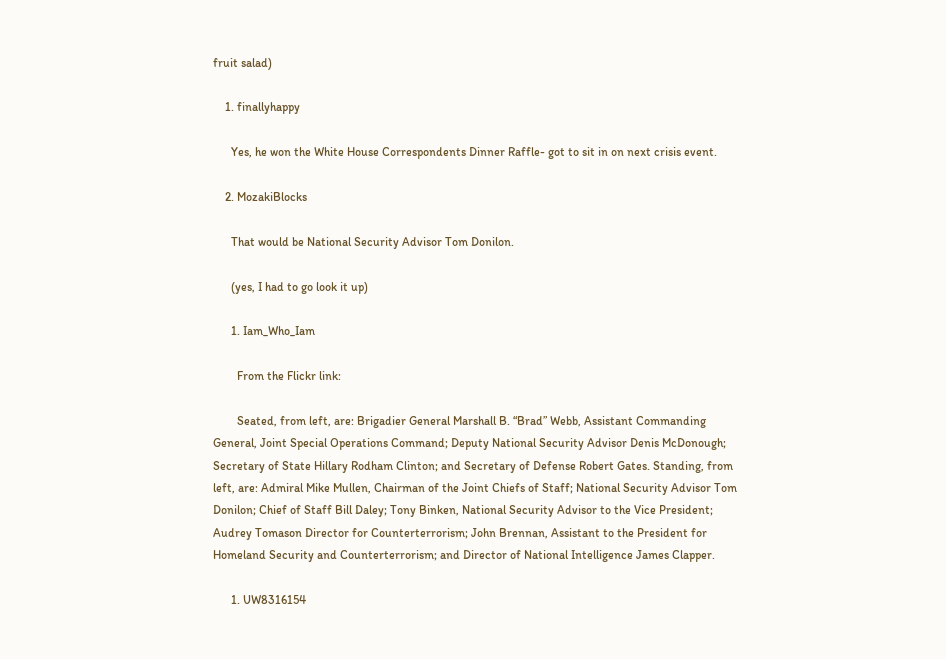fruit salad)

    1. finallyhappy

      Yes, he won the White House Correspondents Dinner Raffle- got to sit in on next crisis event.

    2. MozakiBlocks

      That would be National Security Advisor Tom Donilon.

      (yes, I had to go look it up)

      1. Iam_Who_Iam

        From the Flickr link:

        Seated, from left, are: Brigadier General Marshall B. “Brad” Webb, Assistant Commanding General, Joint Special Operations Command; Deputy National Security Advisor Denis McDonough; Secretary of State Hillary Rodham Clinton; and Secretary of Defense Robert Gates. Standing, from left, are: Admiral Mike Mullen, Chairman of the Joint Chiefs of Staff; National Security Advisor Tom Donilon; Chief of Staff Bill Daley; Tony Binken, National Security Advisor to the Vice President; Audrey Tomason Director for Counterterrorism; John Brennan, Assistant to the President for Homeland Security and Counterterrorism; and Director of National Intelligence James Clapper.

      1. UW8316154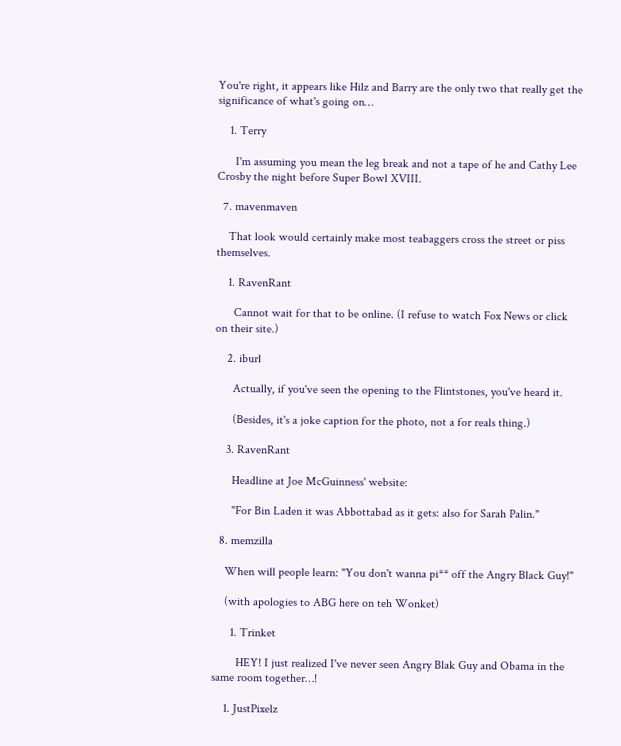You're right, it appears like Hilz and Barry are the only two that really get the significance of what's going on…

    1. Terry

      I'm assuming you mean the leg break and not a tape of he and Cathy Lee Crosby the night before Super Bowl XVIII.

  7. mavenmaven

    That look would certainly make most teabaggers cross the street or piss themselves.

    1. RavenRant

      Cannot wait for that to be online. (I refuse to watch Fox News or click on their site.)

    2. iburl

      Actually, if you've seen the opening to the Flintstones, you've heard it.

      (Besides, it's a joke caption for the photo, not a for reals thing.)

    3. RavenRant

      Headline at Joe McGuinness' website:

      "For Bin Laden it was Abbottabad as it gets: also for Sarah Palin."

  8. memzilla

    When will people learn: "You don't wanna pi** off the Angry Black Guy!"

    (with apologies to ABG here on teh Wonket)

      1. Trinket

        HEY! I just realized I've never seen Angry Blak Guy and Obama in the same room together…!

    1. JustPixelz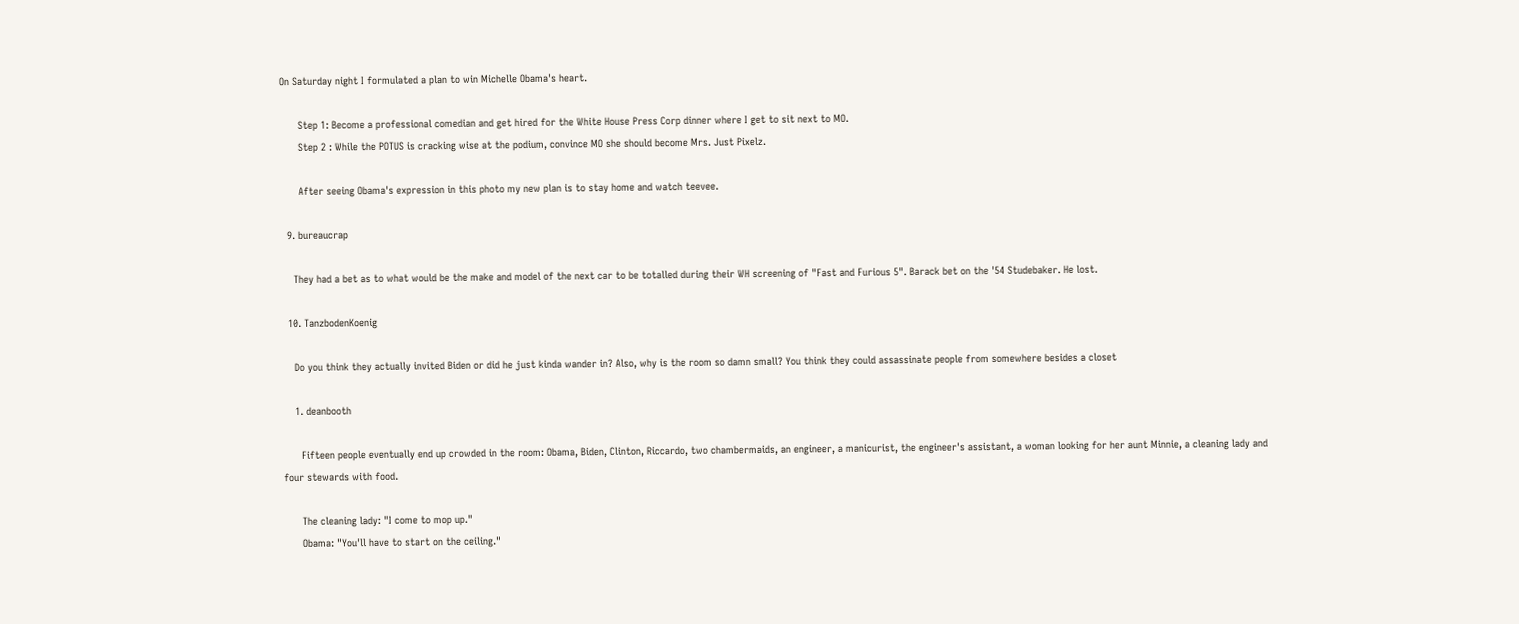On Saturday night I formulated a plan to win Michelle Obama's heart.

      Step 1: Become a professional comedian and get hired for the White House Press Corp dinner where I get to sit next to MO.
      Step 2 : While the POTUS is cracking wise at the podium, convince MO she should become Mrs. Just Pixelz.

      After seeing Obama's expression in this photo my new plan is to stay home and watch teevee.

  9. bureaucrap

    They had a bet as to what would be the make and model of the next car to be totalled during their WH screening of "Fast and Furious 5". Barack bet on the '54 Studebaker. He lost.

  10. TanzbodenKoenig

    Do you think they actually invited Biden or did he just kinda wander in? Also, why is the room so damn small? You think they could assassinate people from somewhere besides a closet

    1. deanbooth

      Fifteen people eventually end up crowded in the room: Obama, Biden, Clinton, Riccardo, two chambermaids, an engineer, a manicurist, the engineer's assistant, a woman looking for her aunt Minnie, a cleaning lady and four stewards with food.

      The cleaning lady: "I come to mop up."
      Obama: "You'll have to start on the ceiling."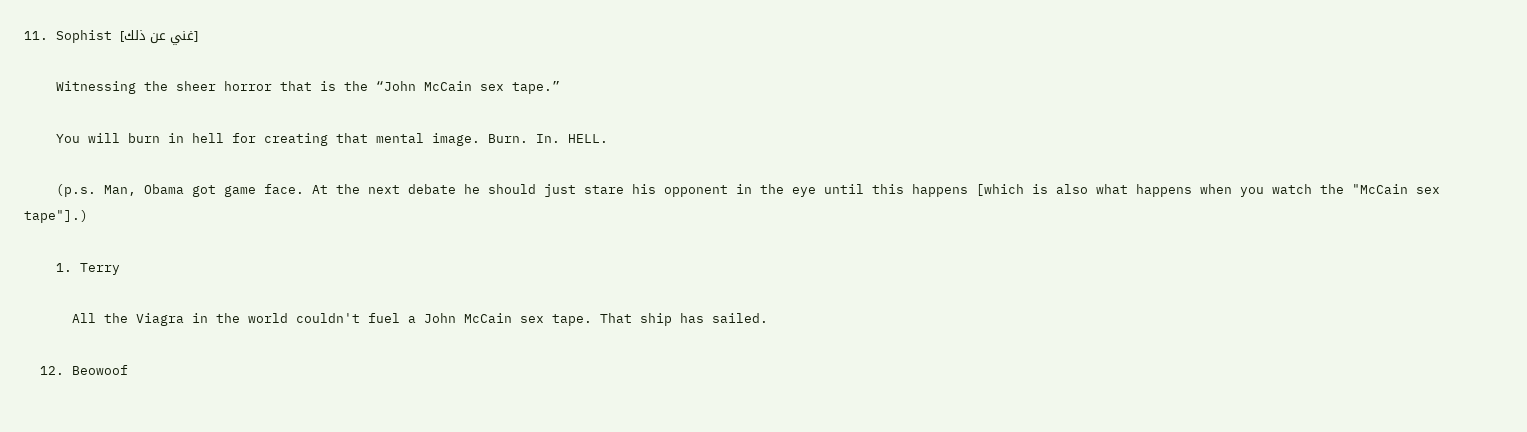11. Sophist [غني عن ذلك]

    Witnessing the sheer horror that is the “John McCain sex tape.”

    You will burn in hell for creating that mental image. Burn. In. HELL.

    (p.s. Man, Obama got game face. At the next debate he should just stare his opponent in the eye until this happens [which is also what happens when you watch the "McCain sex tape"].)

    1. Terry

      All the Viagra in the world couldn't fuel a John McCain sex tape. That ship has sailed.

  12. Beowoof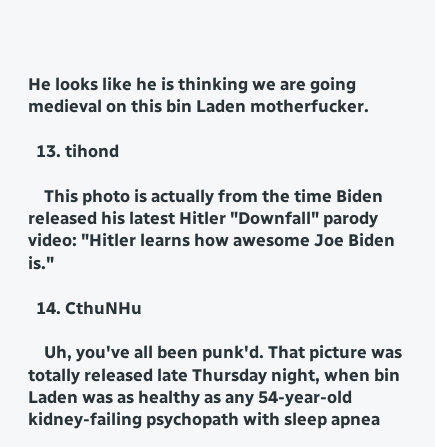He looks like he is thinking we are going medieval on this bin Laden motherfucker.

  13. tihond

    This photo is actually from the time Biden released his latest Hitler "Downfall" parody video: "Hitler learns how awesome Joe Biden is."

  14. CthuNHu

    Uh, you've all been punk'd. That picture was totally released late Thursday night, when bin Laden was as healthy as any 54-year-old kidney-failing psychopath with sleep apnea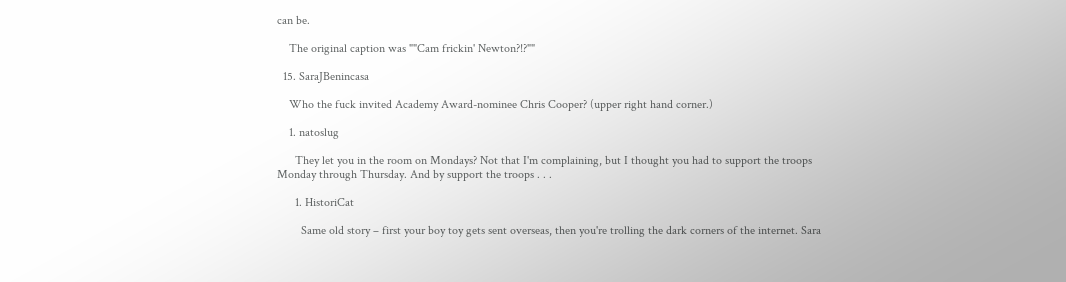can be.

    The original caption was ""Cam frickin' Newton?!?""

  15. SaraJBenincasa

    Who the fuck invited Academy Award-nominee Chris Cooper? (upper right hand corner.)

    1. natoslug

      They let you in the room on Mondays? Not that I'm complaining, but I thought you had to support the troops Monday through Thursday. And by support the troops . . .

      1. HistoriCat

        Same old story – first your boy toy gets sent overseas, then you're trolling the dark corners of the internet. Sara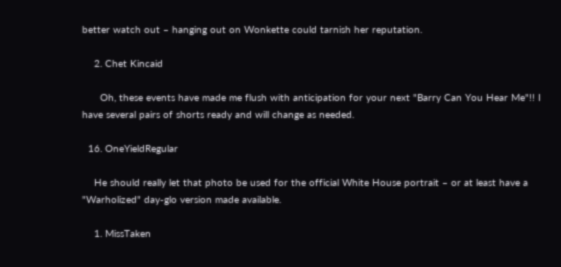better watch out – hanging out on Wonkette could tarnish her reputation.

    2. Chet Kincaid

      Oh, these events have made me flush with anticipation for your next "Barry Can You Hear Me"!! I have several pairs of shorts ready and will change as needed.

  16. OneYieldRegular

    He should really let that photo be used for the official White House portrait – or at least have a "Warholized" day-glo version made available.

    1. MissTaken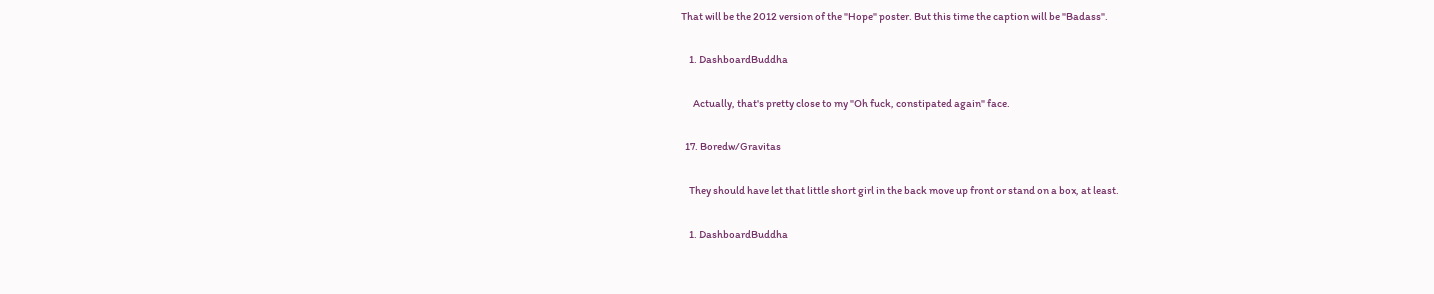That will be the 2012 version of the "Hope" poster. But this time the caption will be "Badass".

    1. DashboardBuddha

      Actually, that's pretty close to my "Oh fuck, constipated again" face.

  17. Boredw/Gravitas

    They should have let that little short girl in the back move up front or stand on a box, at least.

    1. DashboardBuddha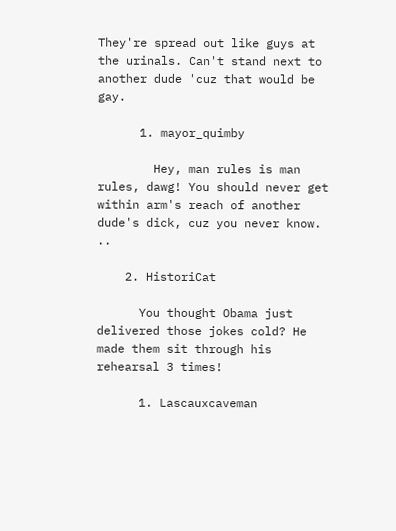They're spread out like guys at the urinals. Can't stand next to another dude 'cuz that would be gay.

      1. mayor_quimby

        Hey, man rules is man rules, dawg! You should never get within arm's reach of another dude's dick, cuz you never know. ..

    2. HistoriCat

      You thought Obama just delivered those jokes cold? He made them sit through his rehearsal 3 times!

      1. Lascauxcaveman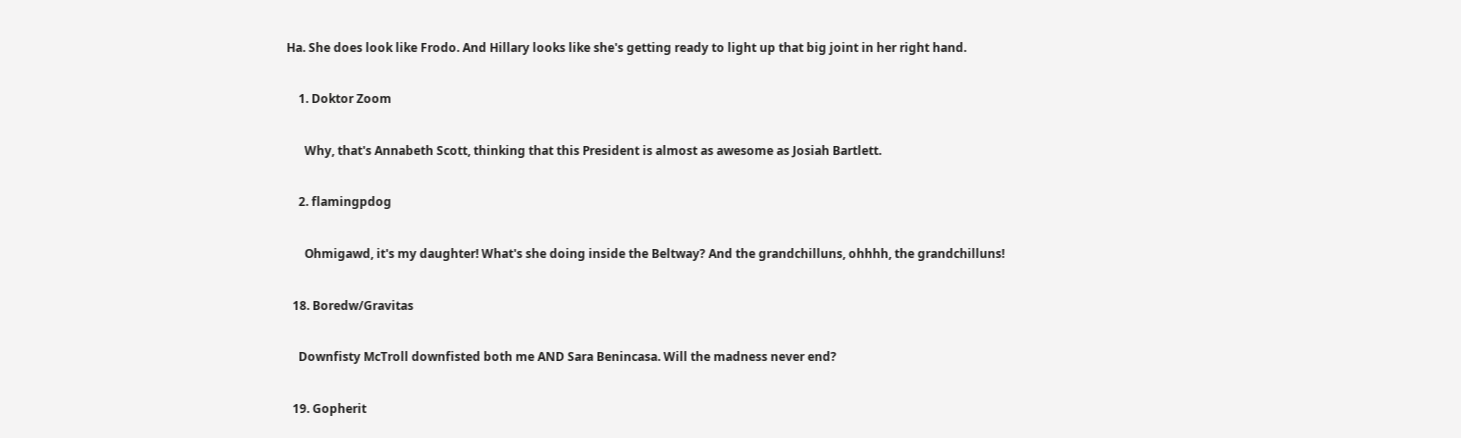Ha. She does look like Frodo. And Hillary looks like she's getting ready to light up that big joint in her right hand.

    1. Doktor Zoom

      Why, that's Annabeth Scott, thinking that this President is almost as awesome as Josiah Bartlett.

    2. flamingpdog

      Ohmigawd, it's my daughter! What's she doing inside the Beltway? And the grandchilluns, ohhhh, the grandchilluns!

  18. Boredw/Gravitas

    Downfisty McTroll downfisted both me AND Sara Benincasa. Will the madness never end?

  19. Gopherit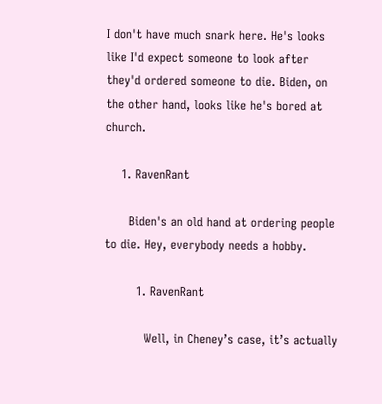I don't have much snark here. He's looks like I'd expect someone to look after they'd ordered someone to die. Biden, on the other hand, looks like he's bored at church.

    1. RavenRant

      Biden's an old hand at ordering people to die. Hey, everybody needs a hobby.

        1. RavenRant

          Well, in Cheney’s case, it’s actually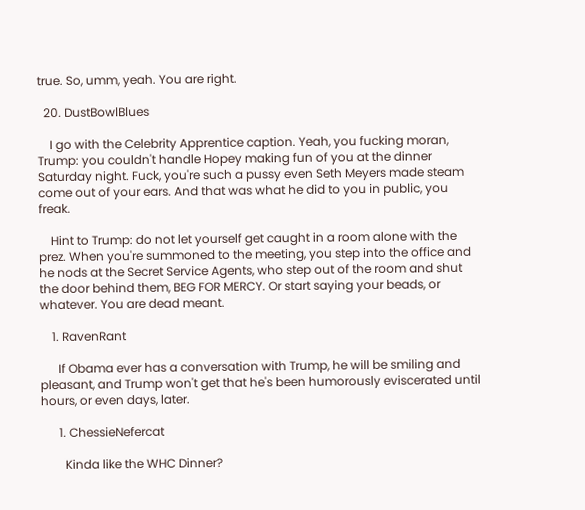true. So, umm, yeah. You are right.

  20. DustBowlBlues

    I go with the Celebrity Apprentice caption. Yeah, you fucking moran, Trump: you couldn't handle Hopey making fun of you at the dinner Saturday night. Fuck, you're such a pussy even Seth Meyers made steam come out of your ears. And that was what he did to you in public, you freak.

    Hint to Trump: do not let yourself get caught in a room alone with the prez. When you're summoned to the meeting, you step into the office and he nods at the Secret Service Agents, who step out of the room and shut the door behind them, BEG FOR MERCY. Or start saying your beads, or whatever. You are dead meant.

    1. RavenRant

      If Obama ever has a conversation with Trump, he will be smiling and pleasant, and Trump won't get that he's been humorously eviscerated until hours, or even days, later.

      1. ChessieNefercat

        Kinda like the WHC Dinner?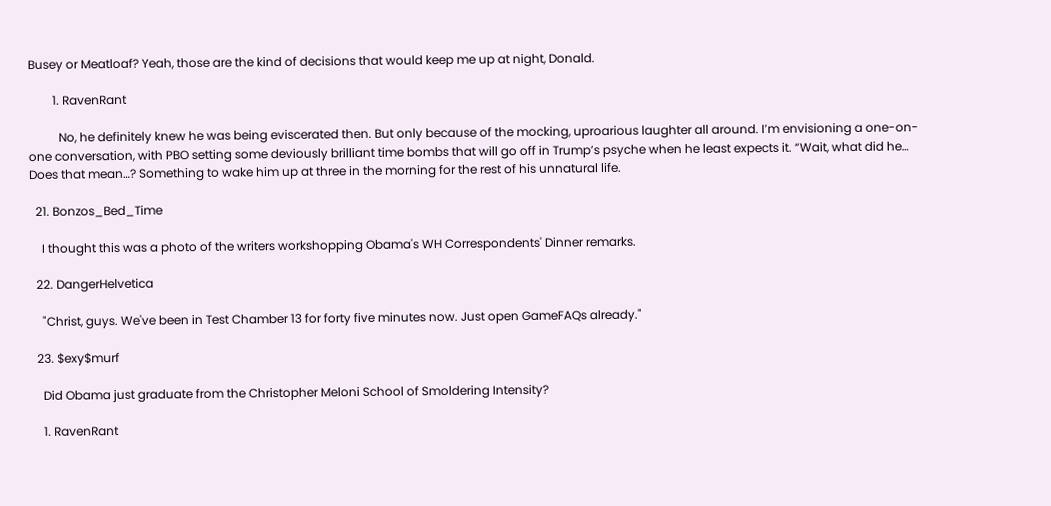Busey or Meatloaf? Yeah, those are the kind of decisions that would keep me up at night, Donald.

        1. RavenRant

          No, he definitely knew he was being eviscerated then. But only because of the mocking, uproarious laughter all around. I’m envisioning a one-on-one conversation, with PBO setting some deviously brilliant time bombs that will go off in Trump’s psyche when he least expects it. “Wait, what did he… Does that mean…? Something to wake him up at three in the morning for the rest of his unnatural life.

  21. Bonzos_Bed_Time

    I thought this was a photo of the writers workshopping Obama's WH Correspondents' Dinner remarks.

  22. DangerHelvetica

    "Christ, guys. We've been in Test Chamber 13 for forty five minutes now. Just open GameFAQs already."

  23. $exy$murf

    Did Obama just graduate from the Christopher Meloni School of Smoldering Intensity?

    1. RavenRant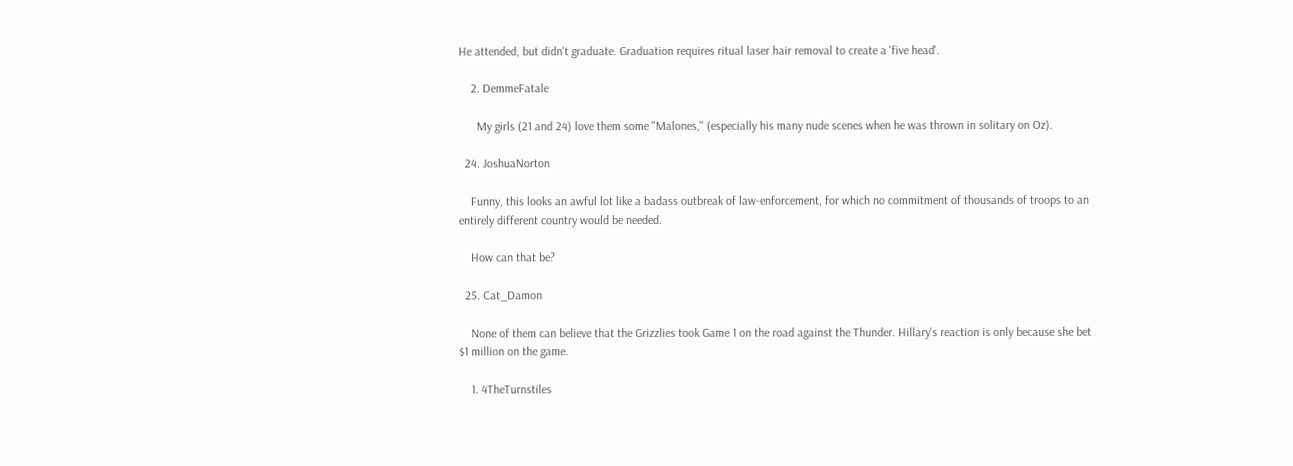He attended, but didn't graduate. Graduation requires ritual laser hair removal to create a 'five head'.

    2. DemmeFatale

      My girls (21 and 24) love them some "Malones," (especially his many nude scenes when he was thrown in solitary on Oz).

  24. JoshuaNorton

    Funny, this looks an awful lot like a badass outbreak of law-enforcement, for which no commitment of thousands of troops to an entirely different country would be needed.

    How can that be?

  25. Cat_Damon

    None of them can believe that the Grizzlies took Game 1 on the road against the Thunder. Hillary's reaction is only because she bet $1 million on the game.

    1. 4TheTurnstiles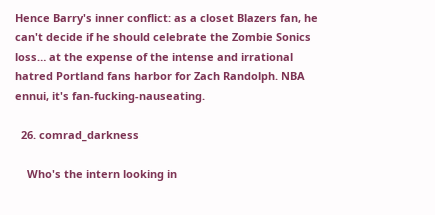Hence Barry's inner conflict: as a closet Blazers fan, he can't decide if he should celebrate the Zombie Sonics loss… at the expense of the intense and irrational hatred Portland fans harbor for Zach Randolph. NBA ennui, it's fan-fucking-nauseating.

  26. comrad_darkness

    Who's the intern looking in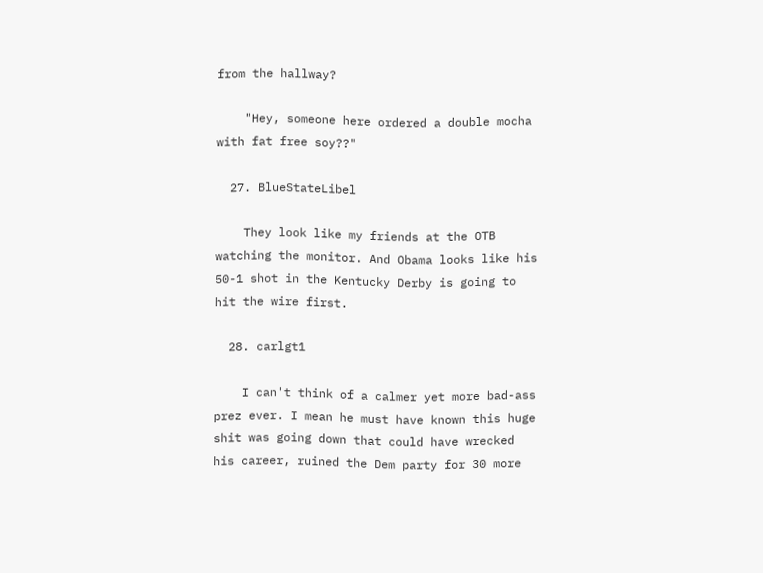from the hallway?

    "Hey, someone here ordered a double mocha with fat free soy??"

  27. BlueStateLibel

    They look like my friends at the OTB watching the monitor. And Obama looks like his 50-1 shot in the Kentucky Derby is going to hit the wire first.

  28. carlgt1

    I can't think of a calmer yet more bad-ass prez ever. I mean he must have known this huge shit was going down that could have wrecked his career, ruined the Dem party for 30 more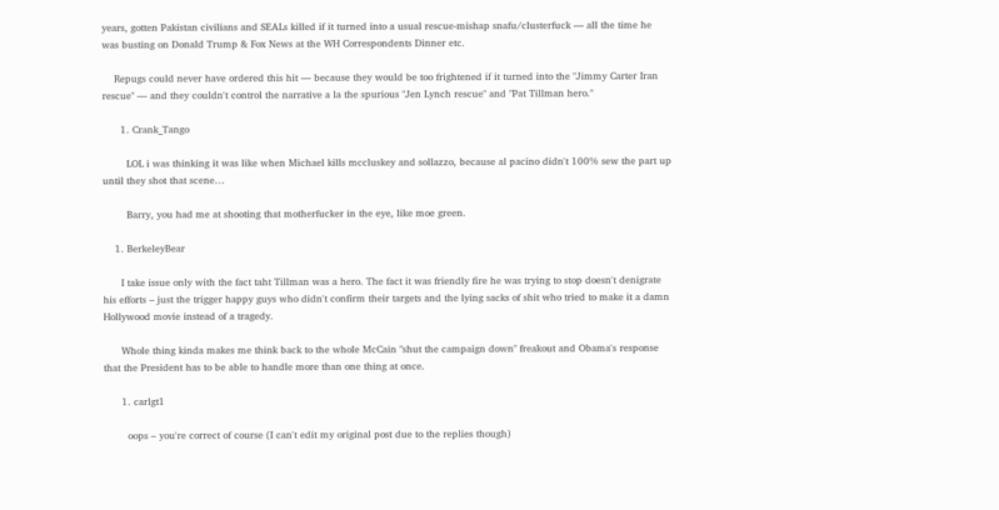years, gotten Pakistan civilians and SEALs killed if it turned into a usual rescue-mishap snafu/clusterfuck — all the time he was busting on Donald Trump & Fox News at the WH Correspondents Dinner etc.

    Repugs could never have ordered this hit — because they would be too frightened if it turned into the "Jimmy Carter Iran rescue" — and they couldn't control the narrative a la the spurious "Jen Lynch rescue" and "Pat Tillman hero."

      1. Crank_Tango

        LOL i was thinking it was like when Michael kills mccluskey and sollazzo, because al pacino didn't 100% sew the part up until they shot that scene…

        Barry, you had me at shooting that motherfucker in the eye, like moe green.

    1. BerkeleyBear

      I take issue only with the fact taht Tillman was a hero. The fact it was friendly fire he was trying to stop doesn't denigrate his efforts – just the trigger happy guys who didn't confirm their targets and the lying sacks of shit who tried to make it a damn Hollywood movie instead of a tragedy.

      Whole thing kinda makes me think back to the whole McCain "shut the campaign down" freakout and Obama's response that the President has to be able to handle more than one thing at once.

      1. carlgt1

        oops – you're correct of course (I can't edit my original post due to the replies though)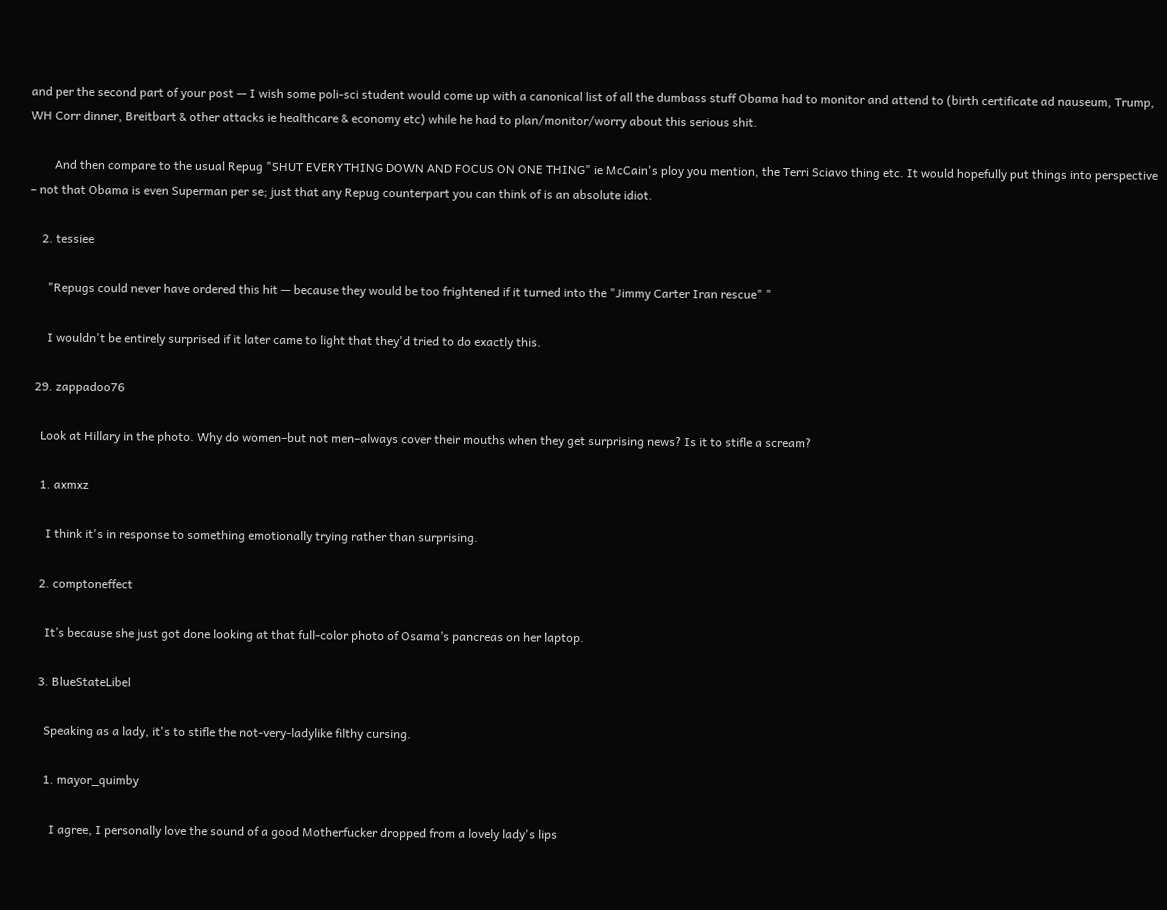and per the second part of your post — I wish some poli-sci student would come up with a canonical list of all the dumbass stuff Obama had to monitor and attend to (birth certificate ad nauseum, Trump, WH Corr dinner, Breitbart & other attacks ie healthcare & economy etc) while he had to plan/monitor/worry about this serious shit.

        And then compare to the usual Repug "SHUT EVERYTHING DOWN AND FOCUS ON ONE THING" ie McCain's ploy you mention, the Terri Sciavo thing etc. It would hopefully put things into perspective – not that Obama is even Superman per se; just that any Repug counterpart you can think of is an absolute idiot.

    2. tessiee

      "Repugs could never have ordered this hit — because they would be too frightened if it turned into the "Jimmy Carter Iran rescue" "

      I wouldn't be entirely surprised if it later came to light that they'd tried to do exactly this.

  29. zappadoo76

    Look at Hillary in the photo. Why do women–but not men–always cover their mouths when they get surprising news? Is it to stifle a scream?

    1. axmxz

      I think it's in response to something emotionally trying rather than surprising.

    2. comptoneffect

      It’s because she just got done looking at that full-color photo of Osama’s pancreas on her laptop.

    3. BlueStateLibel

      Speaking as a lady, it's to stifle the not-very-ladylike filthy cursing.

      1. mayor_quimby

        I agree, I personally love the sound of a good Motherfucker dropped from a lovely lady's lips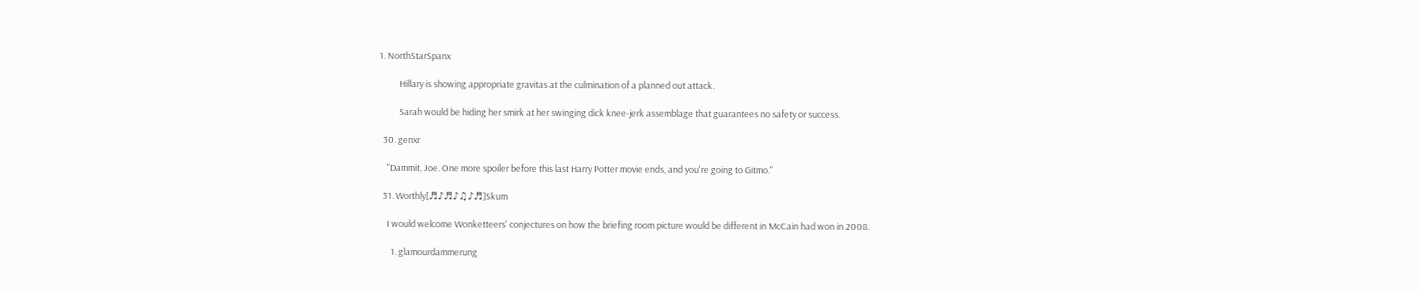1. NorthStarSpanx

          Hillary is showing appropriate gravitas at the culmination of a planned out attack.

          Sarah would be hiding her smirk at her swinging dick knee-jerk assemblage that guarantees no safety or success.

  30. genxr

    "Dammit, Joe. One more spoiler before this last Harry Potter movie ends, and you're going to Gitmo."

  31. Worthly[♬♪♬♪♫♪♬]Skum

    I would welcome Wonketteers' conjectures on how the briefing room picture would be different in McCain had won in 2008.

      1. glamourdammerung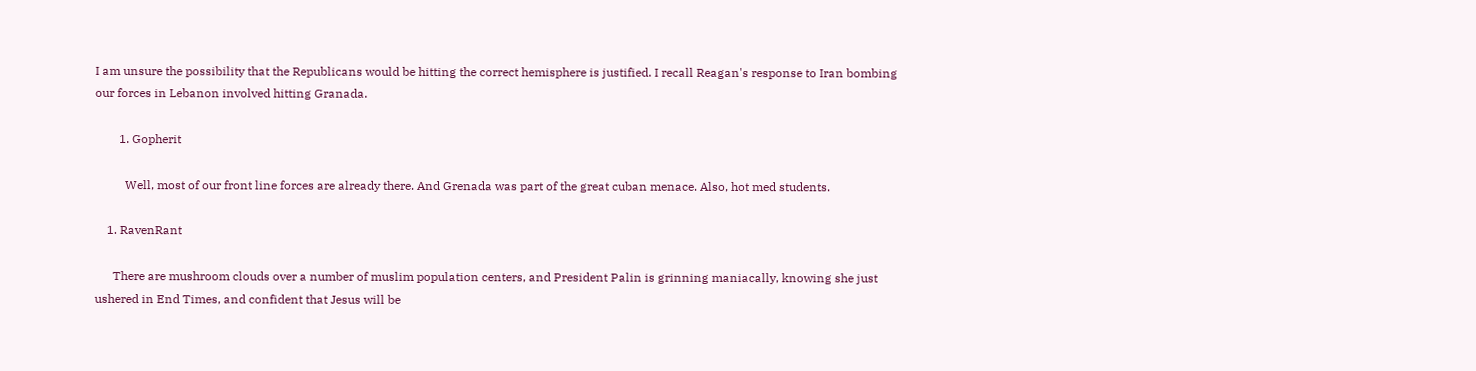I am unsure the possibility that the Republicans would be hitting the correct hemisphere is justified. I recall Reagan's response to Iran bombing our forces in Lebanon involved hitting Granada.

        1. Gopherit

          Well, most of our front line forces are already there. And Grenada was part of the great cuban menace. Also, hot med students.

    1. RavenRant

      There are mushroom clouds over a number of muslim population centers, and President Palin is grinning maniacally, knowing she just ushered in End Times, and confident that Jesus will be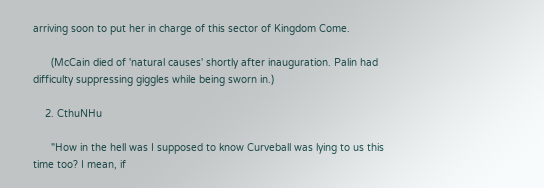arriving soon to put her in charge of this sector of Kingdom Come.

      (McCain died of 'natural causes' shortly after inauguration. Palin had difficulty suppressing giggles while being sworn in.)

    2. CthuNHu

      "How in the hell was I supposed to know Curveball was lying to us this time too? I mean, if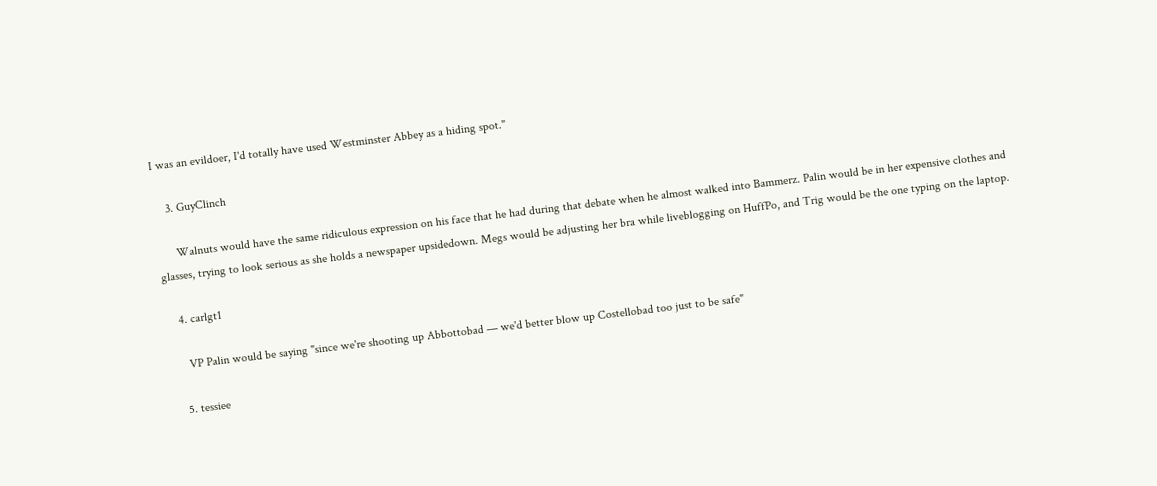I was an evildoer, I'd totally have used Westminster Abbey as a hiding spot."

    3. GuyClinch

      Walnuts would have the same ridiculous expression on his face that he had during that debate when he almost walked into Bammerz. Palin would be in her expensive clothes and glasses, trying to look serious as she holds a newspaper upsidedown. Megs would be adjusting her bra while liveblogging on HuffPo, and Trig would be the one typing on the laptop.

    4. carlgt1

      VP Palin would be saying "since we're shooting up Abbottobad — we'd better blow up Costellobad too just to be safe"

    5. tessiee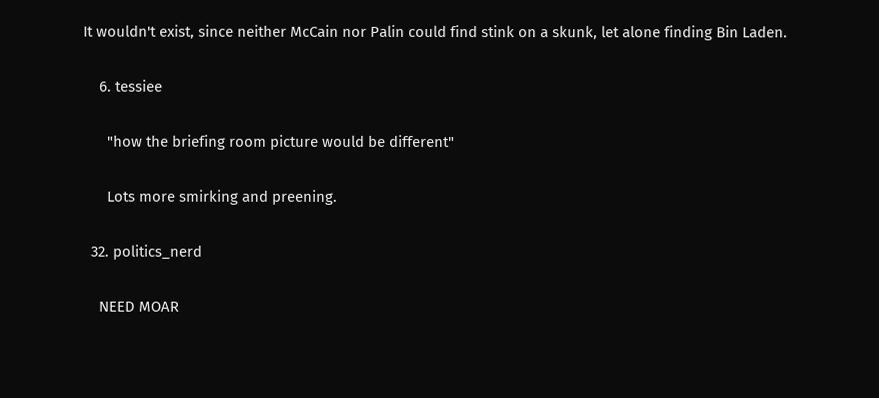It wouldn't exist, since neither McCain nor Palin could find stink on a skunk, let alone finding Bin Laden.

    6. tessiee

      "how the briefing room picture would be different"

      Lots more smirking and preening.

  32. politics_nerd

    NEED MOAR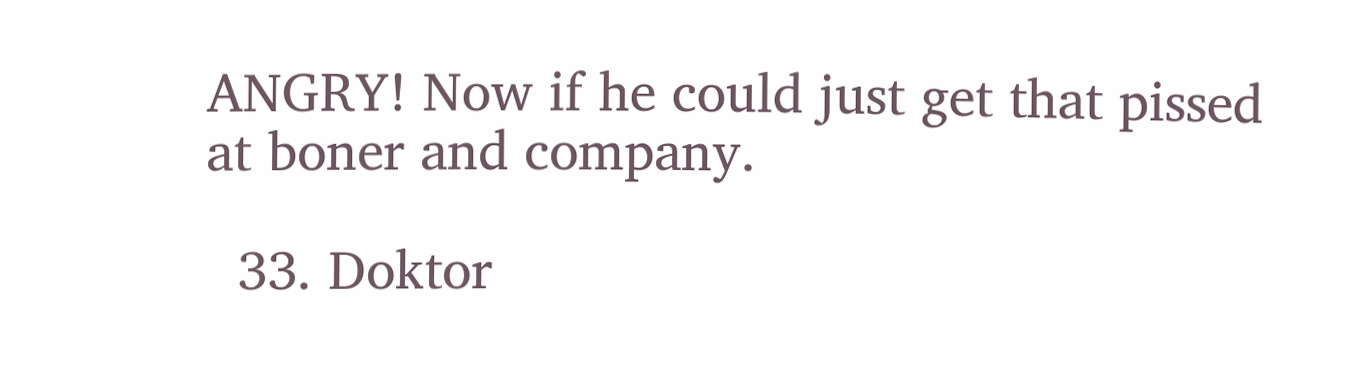ANGRY! Now if he could just get that pissed at boner and company.

  33. Doktor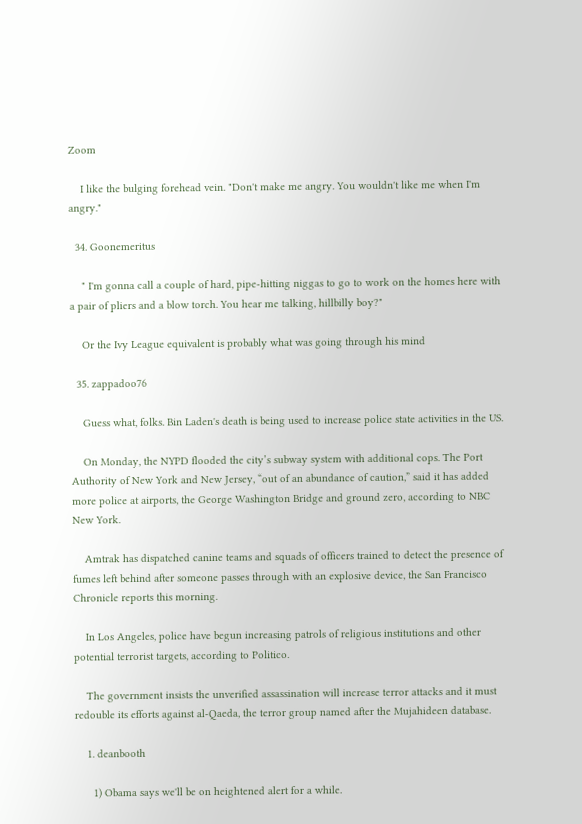Zoom

    I like the bulging forehead vein. "Don't make me angry. You wouldn't like me when I'm angry."

  34. Goonemeritus

    " I'm gonna call a couple of hard, pipe-hitting niggas to go to work on the homes here with a pair of pliers and a blow torch. You hear me talking, hillbilly boy?"

    Or the Ivy League equivalent is probably what was going through his mind

  35. zappadoo76

    Guess what, folks. Bin Laden's death is being used to increase police state activities in the US.

    On Monday, the NYPD flooded the city’s subway system with additional cops. The Port Authority of New York and New Jersey, “out of an abundance of caution,” said it has added more police at airports, the George Washington Bridge and ground zero, according to NBC New York.

    Amtrak has dispatched canine teams and squads of officers trained to detect the presence of fumes left behind after someone passes through with an explosive device, the San Francisco Chronicle reports this morning.

    In Los Angeles, police have begun increasing patrols of religious institutions and other potential terrorist targets, according to Politico.

    The government insists the unverified assassination will increase terror attacks and it must redouble its efforts against al-Qaeda, the terror group named after the Mujahideen database.

    1. deanbooth

      1) Obama says we'll be on heightened alert for a while.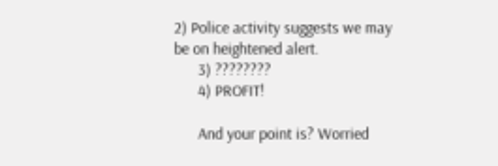2) Police activity suggests we may be on heightened alert.
      3) ????????
      4) PROFIT!

      And your point is? Worried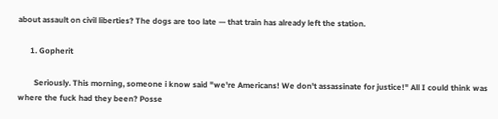about assault on civil liberties? The dogs are too late — that train has already left the station.

      1. Gopherit

        Seriously. This morning, someone i know said "we're Americans! We don't assassinate for justice!" All I could think was where the fuck had they been? Posse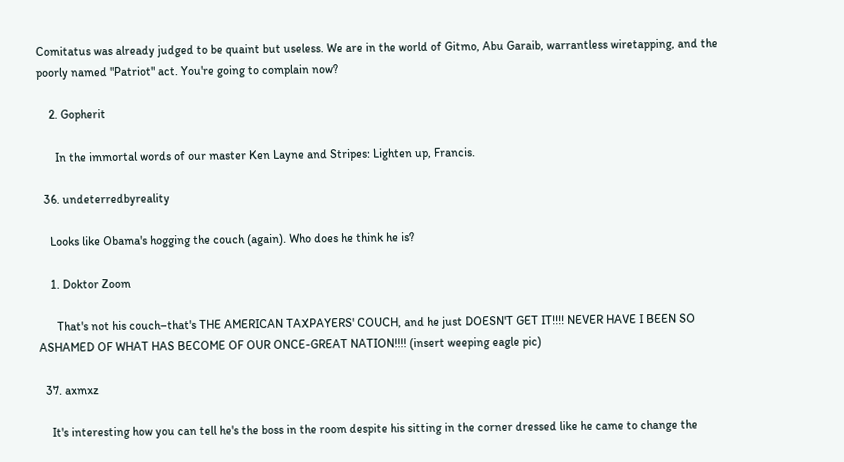Comitatus was already judged to be quaint but useless. We are in the world of Gitmo, Abu Garaib, warrantless wiretapping, and the poorly named "Patriot" act. You're going to complain now?

    2. Gopherit

      In the immortal words of our master Ken Layne and Stripes: Lighten up, Francis.

  36. undeterredbyreality

    Looks like Obama's hogging the couch (again). Who does he think he is?

    1. Doktor Zoom

      That's not his couch–that's THE AMERICAN TAXPAYERS' COUCH, and he just DOESN'T GET IT!!!! NEVER HAVE I BEEN SO ASHAMED OF WHAT HAS BECOME OF OUR ONCE-GREAT NATION!!!! (insert weeping eagle pic)

  37. axmxz

    It's interesting how you can tell he's the boss in the room despite his sitting in the corner dressed like he came to change the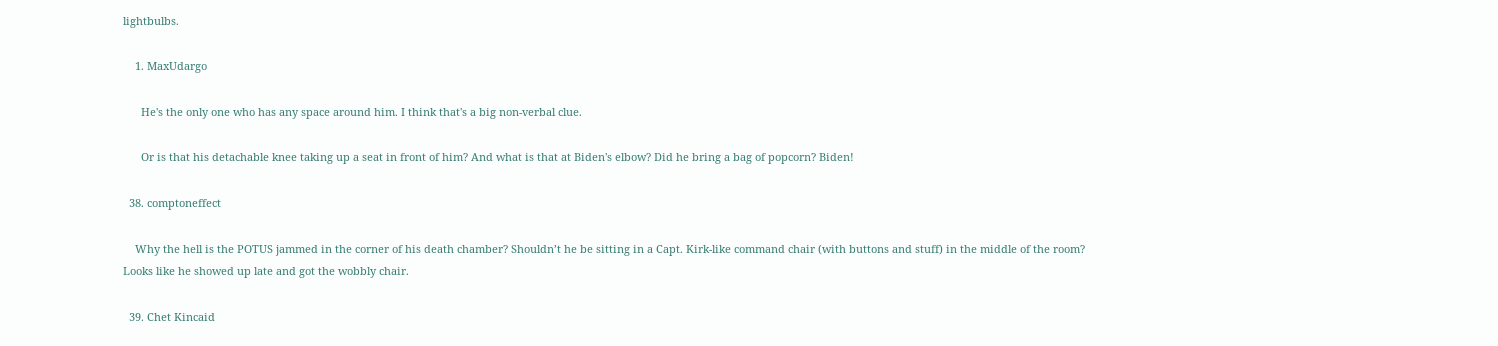lightbulbs.

    1. MaxUdargo

      He's the only one who has any space around him. I think that's a big non-verbal clue.

      Or is that his detachable knee taking up a seat in front of him? And what is that at Biden's elbow? Did he bring a bag of popcorn? Biden!

  38. comptoneffect

    Why the hell is the POTUS jammed in the corner of his death chamber? Shouldn’t he be sitting in a Capt. Kirk-like command chair (with buttons and stuff) in the middle of the room? Looks like he showed up late and got the wobbly chair.

  39. Chet Kincaid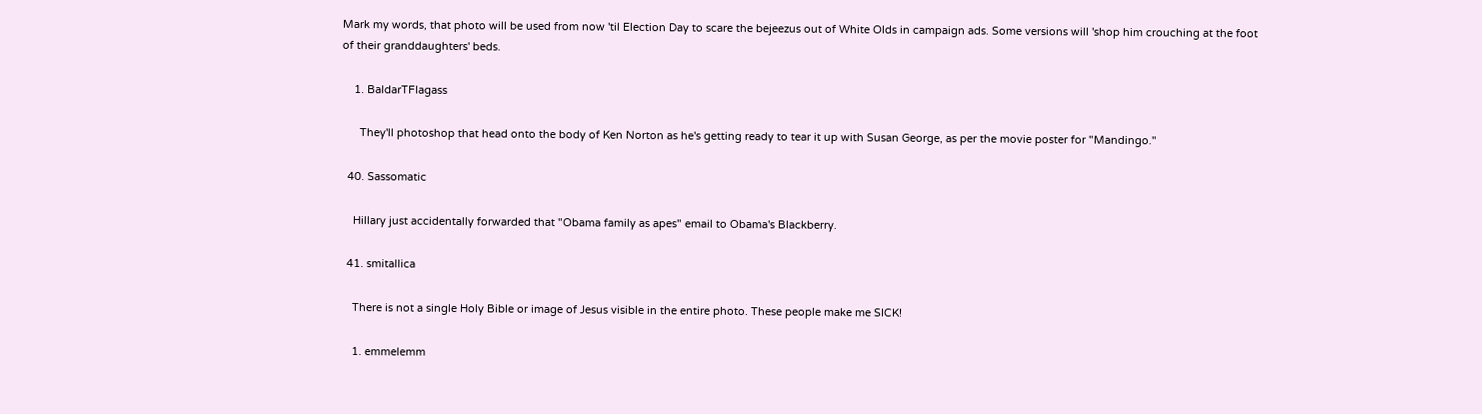Mark my words, that photo will be used from now 'til Election Day to scare the bejeezus out of White Olds in campaign ads. Some versions will 'shop him crouching at the foot of their granddaughters' beds.

    1. BaldarTFlagass

      They'll photoshop that head onto the body of Ken Norton as he's getting ready to tear it up with Susan George, as per the movie poster for "Mandingo."

  40. Sassomatic

    Hillary just accidentally forwarded that "Obama family as apes" email to Obama's Blackberry.

  41. smitallica

    There is not a single Holy Bible or image of Jesus visible in the entire photo. These people make me SICK!

    1. emmelemm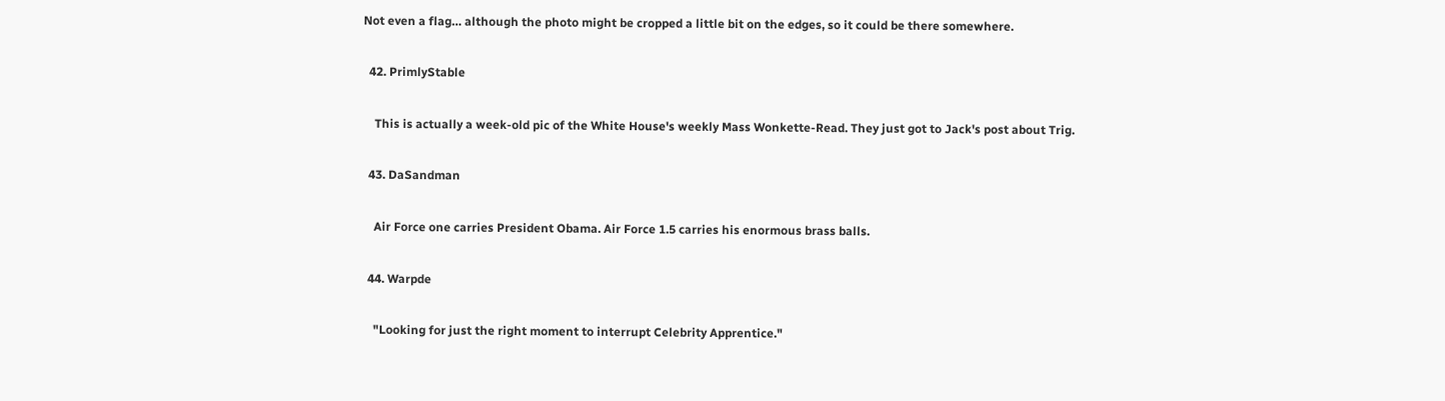Not even a flag… although the photo might be cropped a little bit on the edges, so it could be there somewhere.

  42. PrimlyStable

    This is actually a week-old pic of the White House's weekly Mass Wonkette-Read. They just got to Jack's post about Trig.

  43. DaSandman

    Air Force one carries President Obama. Air Force 1.5 carries his enormous brass balls.

  44. Warpde

    "Looking for just the right moment to interrupt Celebrity Apprentice."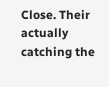Close. Their actually catching the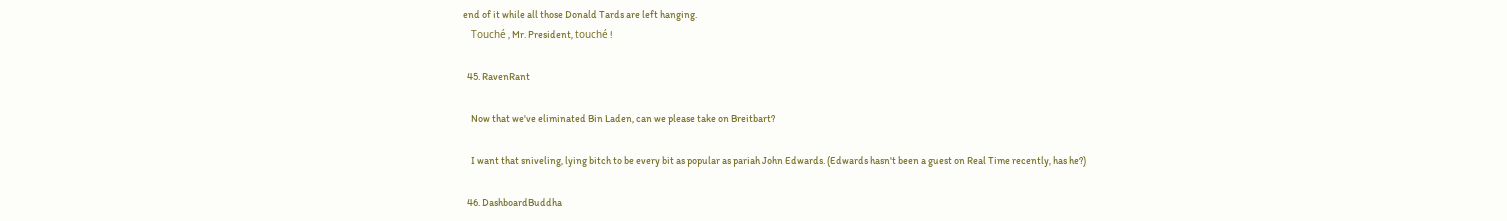end of it while all those Donald Tards are left hanging.
    Touché , Mr. President, touché !

  45. RavenRant

    Now that we've eliminated Bin Laden, can we please take on Breitbart?

    I want that sniveling, lying bitch to be every bit as popular as pariah John Edwards. (Edwards hasn't been a guest on Real Time recently, has he?)

  46. DashboardBuddha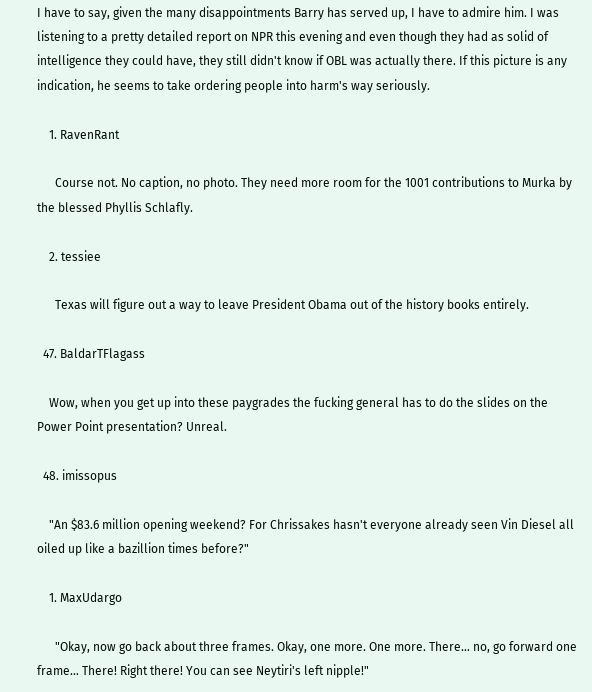I have to say, given the many disappointments Barry has served up, I have to admire him. I was listening to a pretty detailed report on NPR this evening and even though they had as solid of intelligence they could have, they still didn't know if OBL was actually there. If this picture is any indication, he seems to take ordering people into harm's way seriously.

    1. RavenRant

      Course not. No caption, no photo. They need more room for the 1001 contributions to Murka by the blessed Phyllis Schlafly.

    2. tessiee

      Texas will figure out a way to leave President Obama out of the history books entirely.

  47. BaldarTFlagass

    Wow, when you get up into these paygrades the fucking general has to do the slides on the Power Point presentation? Unreal.

  48. imissopus

    "An $83.6 million opening weekend? For Chrissakes hasn't everyone already seen Vin Diesel all oiled up like a bazillion times before?"

    1. MaxUdargo

      "Okay, now go back about three frames. Okay, one more. One more. There… no, go forward one frame… There! Right there! You can see Neytiri's left nipple!"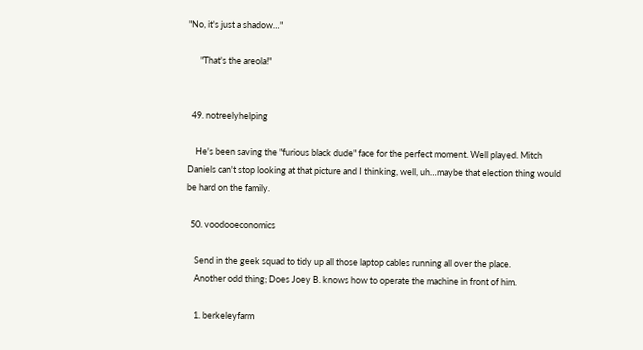"No, it's just a shadow…"

      "That's the areola!"


  49. notreelyhelping

    He's been saving the "furious black dude" face for the perfect moment. Well played. Mitch Daniels can't stop looking at that picture and I thinking, well, uh…maybe that election thing would be hard on the family.

  50. voodooeconomics

    Send in the geek squad to tidy up all those laptop cables running all over the place.
    Another odd thing; Does Joey B. knows how to operate the machine in front of him.

    1. berkeleyfarm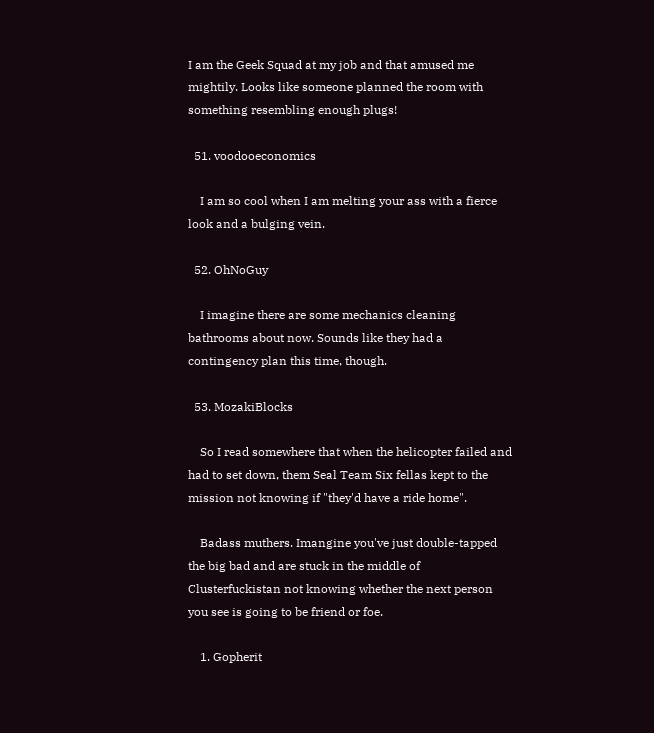I am the Geek Squad at my job and that amused me mightily. Looks like someone planned the room with something resembling enough plugs!

  51. voodooeconomics

    I am so cool when I am melting your ass with a fierce look and a bulging vein.

  52. OhNoGuy

    I imagine there are some mechanics cleaning bathrooms about now. Sounds like they had a contingency plan this time, though.

  53. MozakiBlocks

    So I read somewhere that when the helicopter failed and had to set down, them Seal Team Six fellas kept to the mission not knowing if "they'd have a ride home".

    Badass muthers. Imangine you've just double-tapped the big bad and are stuck in the middle of Clusterfuckistan not knowing whether the next person you see is going to be friend or foe.

    1. Gopherit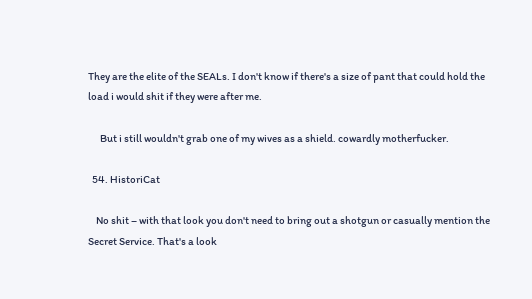They are the elite of the SEALs. I don't know if there's a size of pant that could hold the load i would shit if they were after me.

      But i still wouldn't grab one of my wives as a shield. cowardly motherfucker.

  54. HistoriCat

    No shit – with that look you don't need to bring out a shotgun or casually mention the Secret Service. That's a look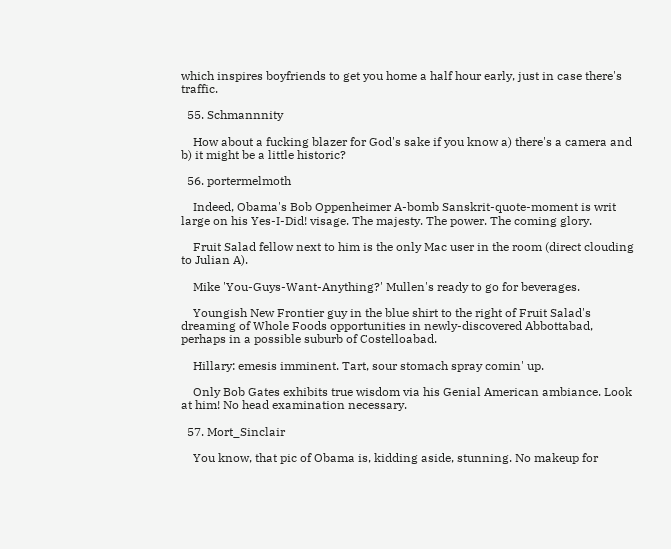which inspires boyfriends to get you home a half hour early, just in case there's traffic.

  55. Schmannnity

    How about a fucking blazer for God's sake if you know a) there's a camera and b) it might be a little historic?

  56. portermelmoth

    Indeed, Obama's Bob Oppenheimer A-bomb Sanskrit-quote-moment is writ large on his Yes-I-Did! visage. The majesty. The power. The coming glory.

    Fruit Salad fellow next to him is the only Mac user in the room (direct clouding to Julian A).

    Mike 'You-Guys-Want-Anything?' Mullen's ready to go for beverages.

    Youngish New Frontier guy in the blue shirt to the right of Fruit Salad's dreaming of Whole Foods opportunities in newly-discovered Abbottabad, perhaps in a possible suburb of Costelloabad.

    Hillary: emesis imminent. Tart, sour stomach spray comin' up.

    Only Bob Gates exhibits true wisdom via his Genial American ambiance. Look at him! No head examination necessary.

  57. Mort_Sinclair

    You know, that pic of Obama is, kidding aside, stunning. No makeup for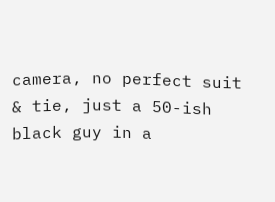camera, no perfect suit & tie, just a 50-ish black guy in a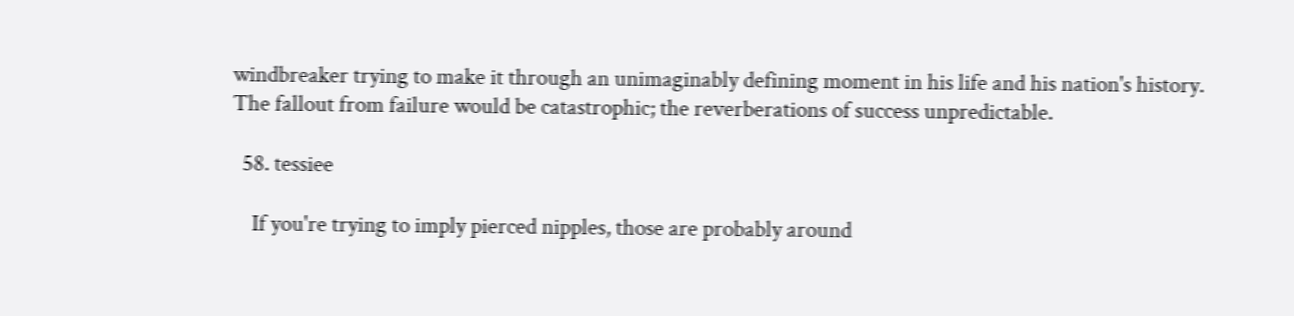windbreaker trying to make it through an unimaginably defining moment in his life and his nation's history. The fallout from failure would be catastrophic; the reverberations of success unpredictable.

  58. tessiee

    If you're trying to imply pierced nipples, those are probably around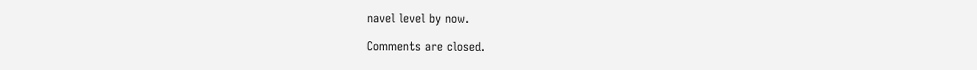navel level by now.

Comments are closed.